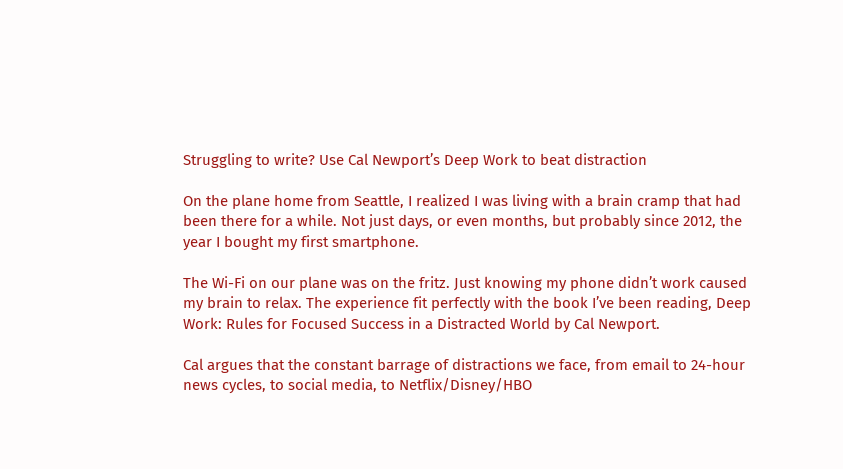Struggling to write? Use Cal Newport’s Deep Work to beat distraction

On the plane home from Seattle, I realized I was living with a brain cramp that had been there for a while. Not just days, or even months, but probably since 2012, the year I bought my first smartphone.

The Wi-Fi on our plane was on the fritz. Just knowing my phone didn’t work caused my brain to relax. The experience fit perfectly with the book I’ve been reading, Deep Work: Rules for Focused Success in a Distracted World by Cal Newport.

Cal argues that the constant barrage of distractions we face, from email to 24-hour news cycles, to social media, to Netflix/Disney/HBO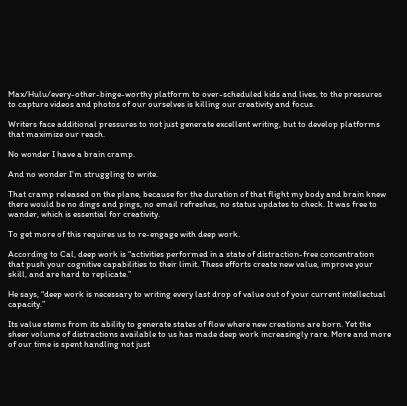Max/Hulu/every-other-binge-worthy platform to over-scheduled kids and lives, to the pressures to capture videos and photos of our ourselves is killing our creativity and focus.

Writers face additional pressures to not just generate excellent writing, but to develop platforms that maximize our reach.

No wonder I have a brain cramp.

And no wonder I’m struggling to write.

That cramp released on the plane, because for the duration of that flight my body and brain knew there would be no dings and pings, no email refreshes, no status updates to check. It was free to wander, which is essential for creativity.

To get more of this requires us to re-engage with deep work.

According to Cal, deep work is “activities performed in a state of distraction-free concentration that push your cognitive capabilities to their limit. These efforts create new value, improve your skill, and are hard to replicate.”

He says, “deep work is necessary to writing every last drop of value out of your current intellectual capacity.”

Its value stems from its ability to generate states of flow where new creations are born. Yet the sheer volume of distractions available to us has made deep work increasingly rare. More and more of our time is spent handling not just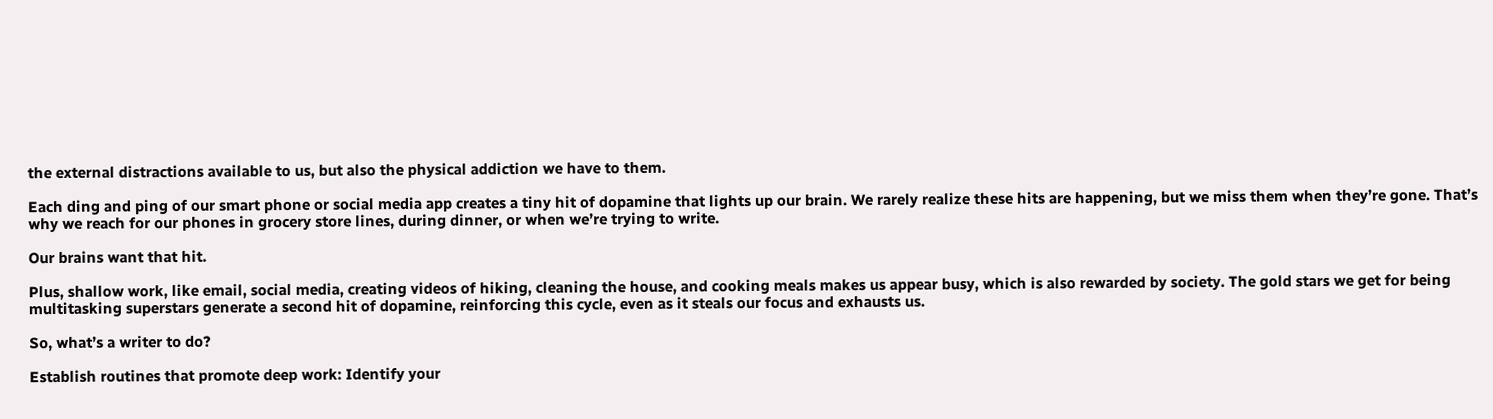the external distractions available to us, but also the physical addiction we have to them.

Each ding and ping of our smart phone or social media app creates a tiny hit of dopamine that lights up our brain. We rarely realize these hits are happening, but we miss them when they’re gone. That’s why we reach for our phones in grocery store lines, during dinner, or when we’re trying to write.

Our brains want that hit.

Plus, shallow work, like email, social media, creating videos of hiking, cleaning the house, and cooking meals makes us appear busy, which is also rewarded by society. The gold stars we get for being multitasking superstars generate a second hit of dopamine, reinforcing this cycle, even as it steals our focus and exhausts us.

So, what’s a writer to do?

Establish routines that promote deep work: Identify your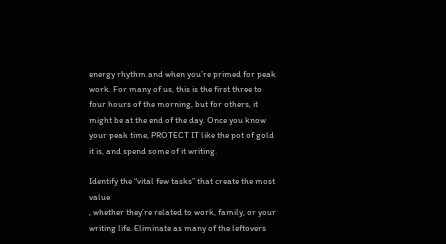energy rhythm and when you’re primed for peak work. For many of us, this is the first three to four hours of the morning, but for others, it might be at the end of the day. Once you know your peak time, PROTECT IT like the pot of gold it is, and spend some of it writing.

Identify the “vital few tasks” that create the most value
, whether they’re related to work, family, or your writing life. Eliminate as many of the leftovers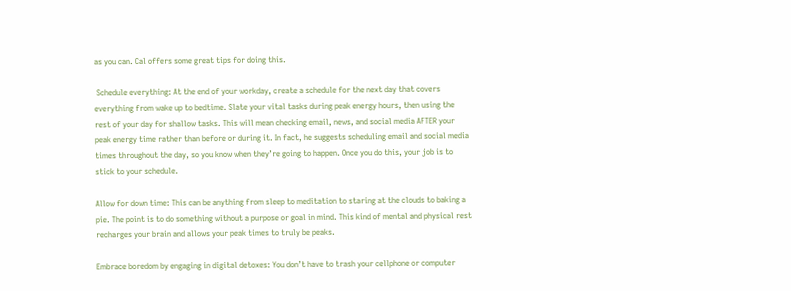as you can. Cal offers some great tips for doing this.

 Schedule everything: At the end of your workday, create a schedule for the next day that covers everything from wake up to bedtime. Slate your vital tasks during peak energy hours, then using the rest of your day for shallow tasks. This will mean checking email, news, and social media AFTER your peak energy time rather than before or during it. In fact, he suggests scheduling email and social media times throughout the day, so you know when they’re going to happen. Once you do this, your job is to stick to your schedule.

Allow for down time: This can be anything from sleep to meditation to staring at the clouds to baking a pie. The point is to do something without a purpose or goal in mind. This kind of mental and physical rest recharges your brain and allows your peak times to truly be peaks.

Embrace boredom by engaging in digital detoxes: You don’t have to trash your cellphone or computer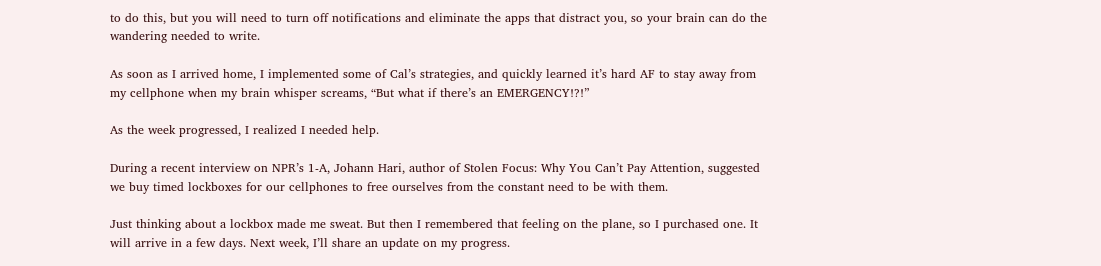to do this, but you will need to turn off notifications and eliminate the apps that distract you, so your brain can do the wandering needed to write.

As soon as I arrived home, I implemented some of Cal’s strategies, and quickly learned it’s hard AF to stay away from my cellphone when my brain whisper screams, “But what if there’s an EMERGENCY!?!”

As the week progressed, I realized I needed help.

During a recent interview on NPR’s 1-A, Johann Hari, author of Stolen Focus: Why You Can’t Pay Attention, suggested we buy timed lockboxes for our cellphones to free ourselves from the constant need to be with them.

Just thinking about a lockbox made me sweat. But then I remembered that feeling on the plane, so I purchased one. It will arrive in a few days. Next week, I’ll share an update on my progress.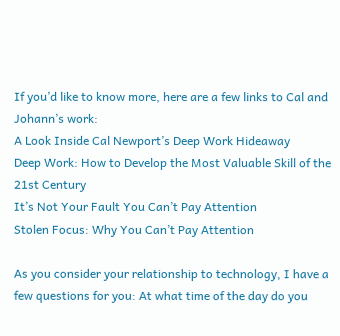If you’d like to know more, here are a few links to Cal and Johann’s work:
A Look Inside Cal Newport’s Deep Work Hideaway
Deep Work: How to Develop the Most Valuable Skill of the 21st Century
It’s Not Your Fault You Can’t Pay Attention
Stolen Focus: Why You Can’t Pay Attention

As you consider your relationship to technology, I have a few questions for you: At what time of the day do you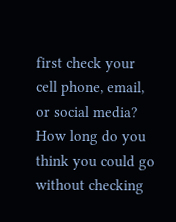first check your cell phone, email, or social media? How long do you think you could go without checking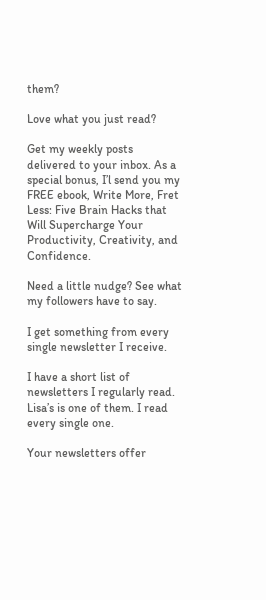them?

Love what you just read?

Get my weekly posts delivered to your inbox. As a special bonus, I’l send you my FREE ebook, Write More, Fret Less: Five Brain Hacks that Will Supercharge Your Productivity, Creativity, and Confidence.

Need a little nudge? See what my followers have to say.

I get something from every single newsletter I receive.

I have a short list of newsletters I regularly read. Lisa’s is one of them. I read every single one.

Your newsletters offer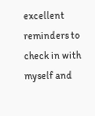excellent reminders to check in with myself and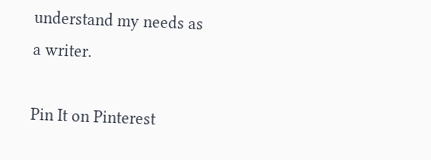understand my needs as a writer.

Pin It on Pinterest